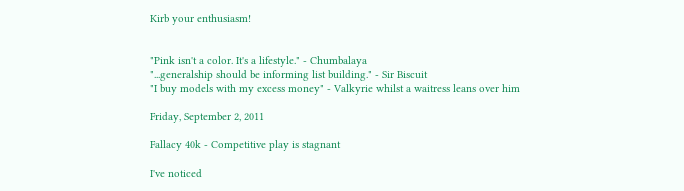Kirb your enthusiasm!


"Pink isn't a color. It's a lifestyle." - Chumbalaya
"...generalship should be informing list building." - Sir Biscuit
"I buy models with my excess money" - Valkyrie whilst a waitress leans over him

Friday, September 2, 2011

Fallacy 40k - Competitive play is stagnant

I've noticed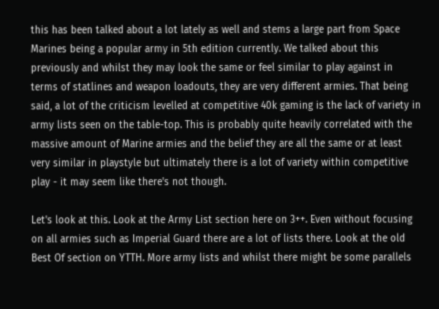this has been talked about a lot lately as well and stems a large part from Space Marines being a popular army in 5th edition currently. We talked about this previously and whilst they may look the same or feel similar to play against in terms of statlines and weapon loadouts, they are very different armies. That being said, a lot of the criticism levelled at competitive 40k gaming is the lack of variety in army lists seen on the table-top. This is probably quite heavily correlated with the massive amount of Marine armies and the belief they are all the same or at least very similar in playstyle but ultimately there is a lot of variety within competitive play - it may seem like there's not though.

Let's look at this. Look at the Army List section here on 3++. Even without focusing on all armies such as Imperial Guard there are a lot of lists there. Look at the old Best Of section on YTTH. More army lists and whilst there might be some parallels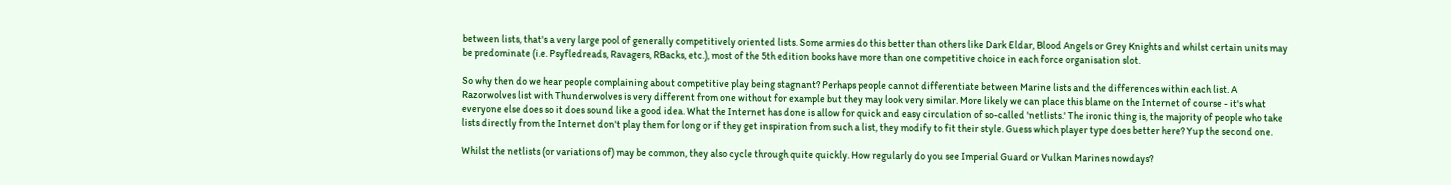between lists, that's a very large pool of generally competitively oriented lists. Some armies do this better than others like Dark Eldar, Blood Angels or Grey Knights and whilst certain units may be predominate (i.e. Psyfledreads, Ravagers, RBacks, etc.), most of the 5th edition books have more than one competitive choice in each force organisation slot.

So why then do we hear people complaining about competitive play being stagnant? Perhaps people cannot differentiate between Marine lists and the differences within each list. A Razorwolves list with Thunderwolves is very different from one without for example but they may look very similar. More likely we can place this blame on the Internet of course - it's what everyone else does so it does sound like a good idea. What the Internet has done is allow for quick and easy circulation of so-called 'netlists.' The ironic thing is, the majority of people who take lists directly from the Internet don't play them for long or if they get inspiration from such a list, they modify to fit their style. Guess which player type does better here? Yup the second one.

Whilst the netlists (or variations of) may be common, they also cycle through quite quickly. How regularly do you see Imperial Guard or Vulkan Marines nowdays?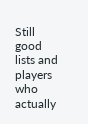Still good lists and players who actually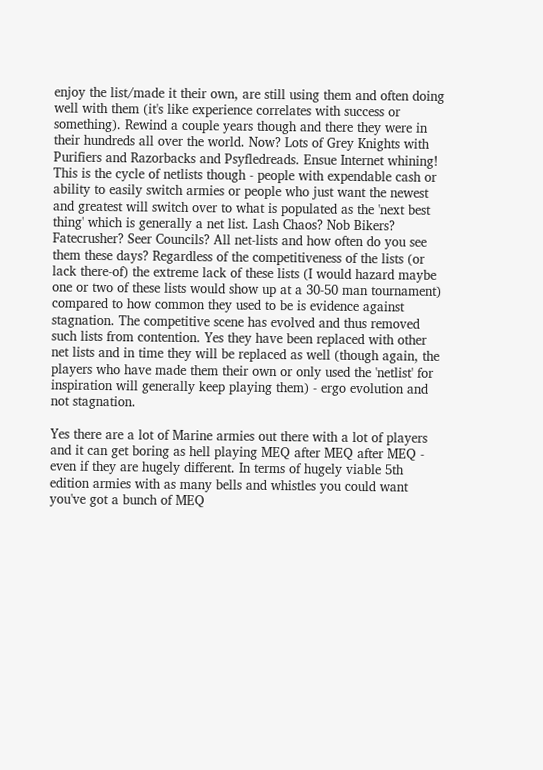enjoy the list/made it their own, are still using them and often doing well with them (it's like experience correlates with success or something). Rewind a couple years though and there they were in their hundreds all over the world. Now? Lots of Grey Knights with Purifiers and Razorbacks and Psyfledreads. Ensue Internet whining! This is the cycle of netlists though - people with expendable cash or ability to easily switch armies or people who just want the newest and greatest will switch over to what is populated as the 'next best thing' which is generally a net list. Lash Chaos? Nob Bikers? Fatecrusher? Seer Councils? All net-lists and how often do you see them these days? Regardless of the competitiveness of the lists (or lack there-of) the extreme lack of these lists (I would hazard maybe one or two of these lists would show up at a 30-50 man tournament) compared to how common they used to be is evidence against stagnation. The competitive scene has evolved and thus removed such lists from contention. Yes they have been replaced with other net lists and in time they will be replaced as well (though again, the players who have made them their own or only used the 'netlist' for inspiration will generally keep playing them) - ergo evolution and not stagnation.

Yes there are a lot of Marine armies out there with a lot of players and it can get boring as hell playing MEQ after MEQ after MEQ - even if they are hugely different. In terms of hugely viable 5th edition armies with as many bells and whistles you could want you've got a bunch of MEQ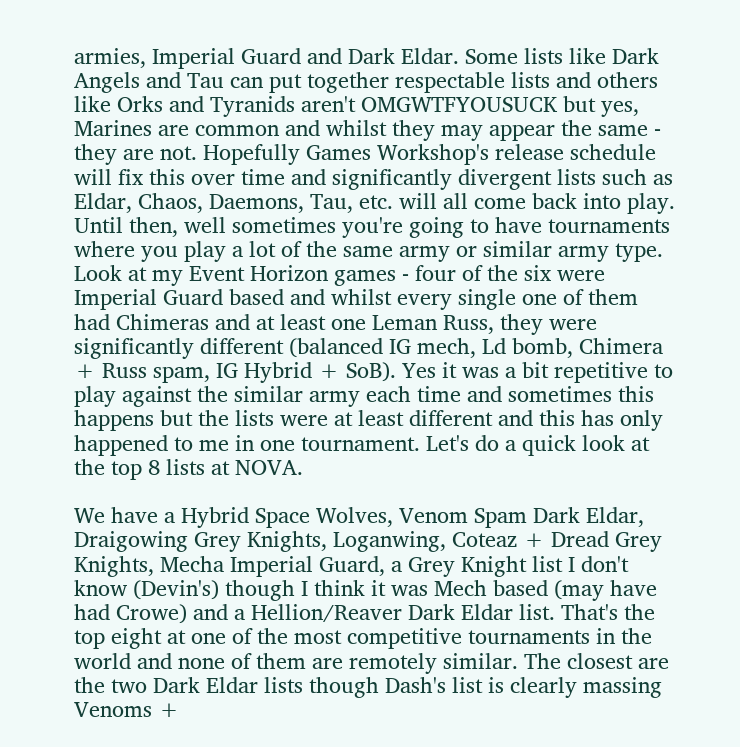armies, Imperial Guard and Dark Eldar. Some lists like Dark Angels and Tau can put together respectable lists and others like Orks and Tyranids aren't OMGWTFYOUSUCK but yes, Marines are common and whilst they may appear the same - they are not. Hopefully Games Workshop's release schedule will fix this over time and significantly divergent lists such as Eldar, Chaos, Daemons, Tau, etc. will all come back into play. Until then, well sometimes you're going to have tournaments where you play a lot of the same army or similar army type. Look at my Event Horizon games - four of the six were Imperial Guard based and whilst every single one of them had Chimeras and at least one Leman Russ, they were significantly different (balanced IG mech, Ld bomb, Chimera + Russ spam, IG Hybrid + SoB). Yes it was a bit repetitive to play against the similar army each time and sometimes this happens but the lists were at least different and this has only happened to me in one tournament. Let's do a quick look at the top 8 lists at NOVA.

We have a Hybrid Space Wolves, Venom Spam Dark Eldar, Draigowing Grey Knights, Loganwing, Coteaz + Dread Grey Knights, Mecha Imperial Guard, a Grey Knight list I don't know (Devin's) though I think it was Mech based (may have had Crowe) and a Hellion/Reaver Dark Eldar list. That's the top eight at one of the most competitive tournaments in the world and none of them are remotely similar. The closest are the two Dark Eldar lists though Dash's list is clearly massing Venoms +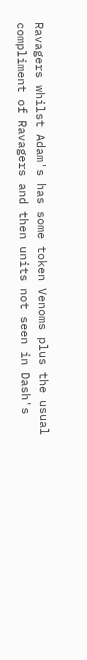Ravagers whilst Adam's has some token Venoms plus the usual compliment of Ravagers and then units not seen in Dash's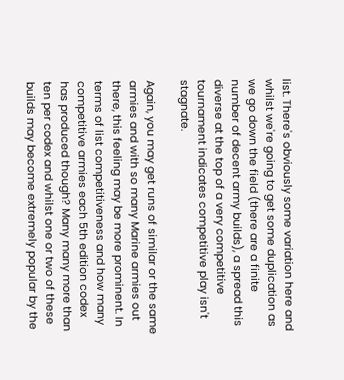list. There's obviously some variation here and whilst we're going to get some duplication as we go down the field (there are a finite number of decent army builds), a spread this diverse at the top of a very competitive tournament indicates competitive play isn't stagnate.

Again, you may get runs of similar or the same armies and with so many Marine armies out there, this feeling may be more prominent. In terms of list competitiveness and how many competitive armies each 5th edition codex has produced though? Many many more than ten per codex and whilst one or two of these builds may become extremely popular by the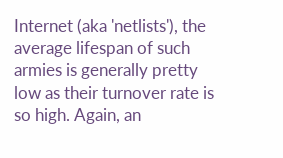Internet (aka 'netlists'), the average lifespan of such armies is generally pretty low as their turnover rate is so high. Again, an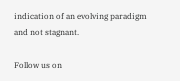indication of an evolving paradigm and not stagnant.

Follow us on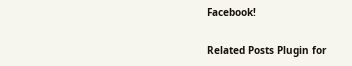Facebook!

Related Posts Plugin for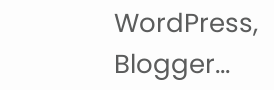WordPress, Blogger...